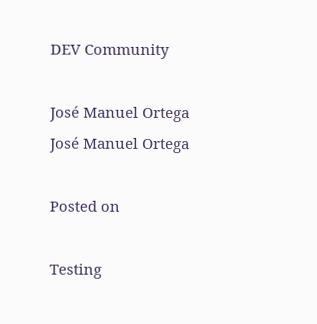DEV Community

José Manuel Ortega
José Manuel Ortega

Posted on

Testing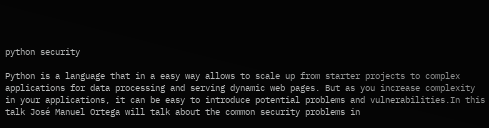python security

Python is a language that in a easy way allows to scale up from starter projects to complex applications for data processing and serving dynamic web pages. But as you increase complexity in your applications, it can be easy to introduce potential problems and vulnerabilities.In this talk José Manuel Ortega will talk about the common security problems in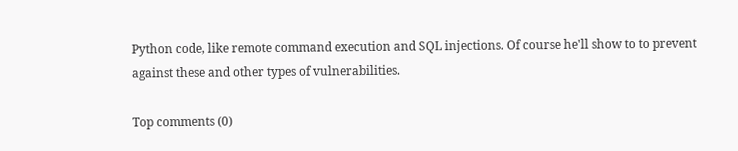Python code, like remote command execution and SQL injections. Of course he'll show to to prevent against these and other types of vulnerabilities.

Top comments (0)